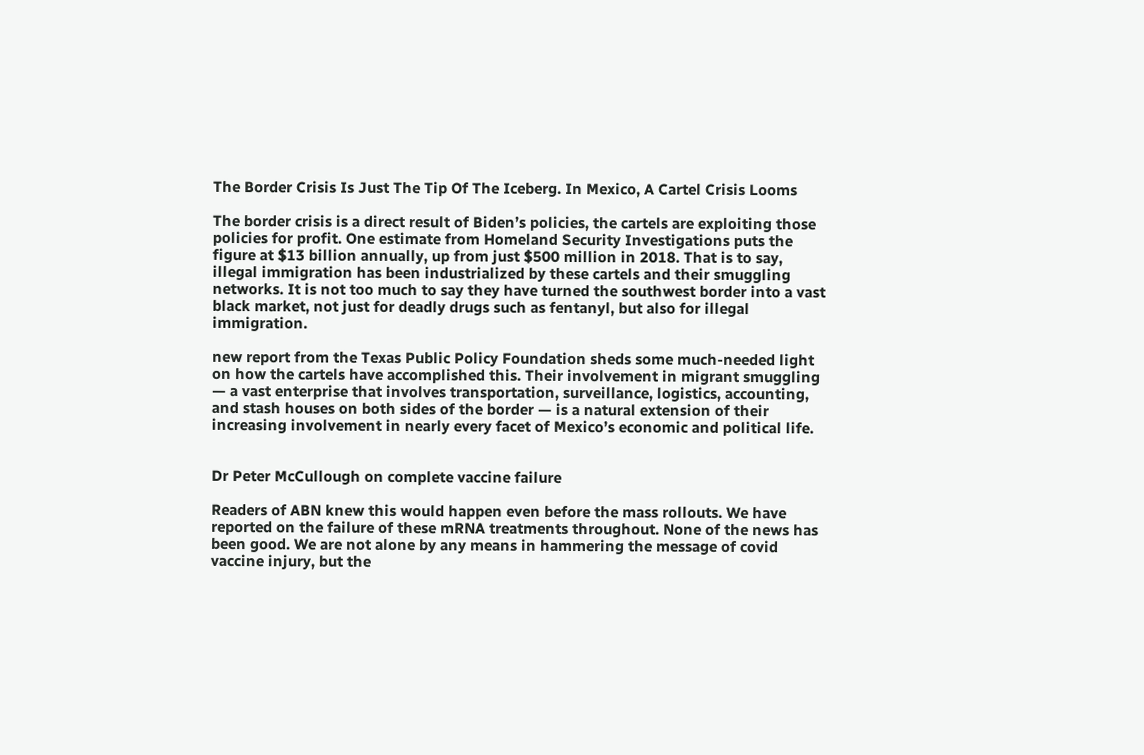The Border Crisis Is Just The Tip Of The Iceberg. In Mexico, A Cartel Crisis Looms

The border crisis is a direct result of Biden’s policies, the cartels are exploiting those policies for profit. One estimate from Homeland Security Investigations puts the figure at $13 billion annually, up from just $500 million in 2018. That is to say, illegal immigration has been industrialized by these cartels and their smuggling networks. It is not too much to say they have turned the southwest border into a vast black market, not just for deadly drugs such as fentanyl, but also for illegal immigration.

new report from the Texas Public Policy Foundation sheds some much-needed light on how the cartels have accomplished this. Their involvement in migrant smuggling — a vast enterprise that involves transportation, surveillance, logistics, accounting, and stash houses on both sides of the border — is a natural extension of their increasing involvement in nearly every facet of Mexico’s economic and political life.


Dr Peter McCullough on complete vaccine failure

Readers of ABN knew this would happen even before the mass rollouts. We have reported on the failure of these mRNA treatments throughout. None of the news has been good. We are not alone by any means in hammering the message of covid vaccine injury, but the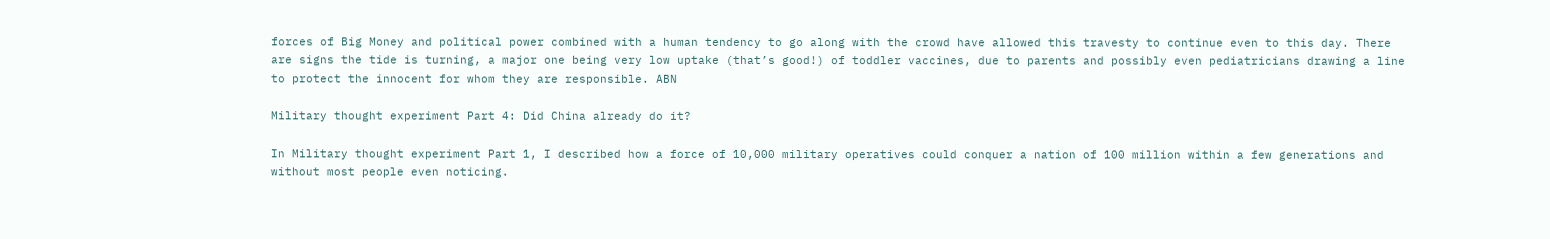forces of Big Money and political power combined with a human tendency to go along with the crowd have allowed this travesty to continue even to this day. There are signs the tide is turning, a major one being very low uptake (that’s good!) of toddler vaccines, due to parents and possibly even pediatricians drawing a line to protect the innocent for whom they are responsible. ABN

Military thought experiment Part 4: Did China already do it?

In Military thought experiment Part 1, I described how a force of 10,000 military operatives could conquer a nation of 100 million within a few generations and without most people even noticing.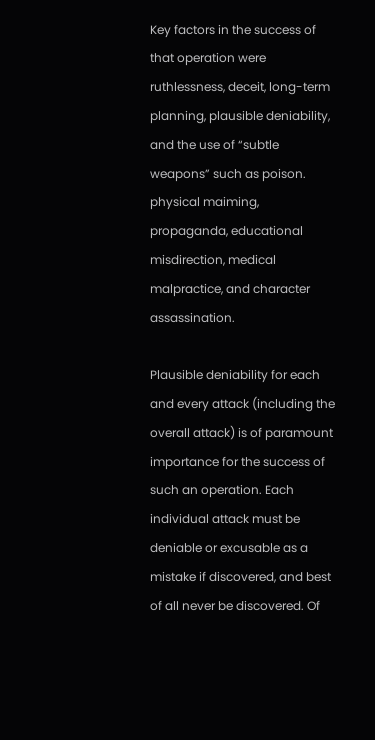Key factors in the success of that operation were ruthlessness, deceit, long-term planning, plausible deniability, and the use of “subtle weapons” such as poison. physical maiming, propaganda, educational misdirection, medical malpractice, and character assassination.

Plausible deniability for each and every attack (including the overall attack) is of paramount importance for the success of such an operation. Each individual attack must be deniable or excusable as a mistake if discovered, and best of all never be discovered. Of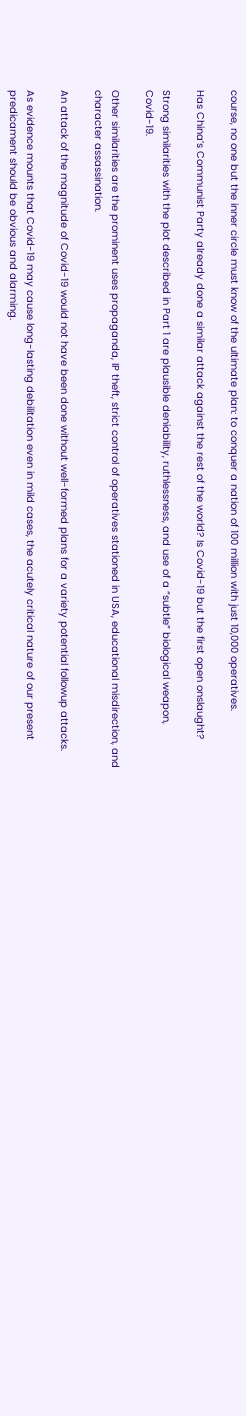course, no one but the inner circle must know of the ultimate plan: to conquer a nation of 100 million with just 10,000 operatives.

Has China’s Communist Party already done a similar attack against the rest of the world? Is Covid-19 but the first open onslaught?

Strong similarities with the plot described in Part 1 are plausible deniability, ruthlessness, and use of a “subtle” biological weapon, Covid-19.

Other similarities are the prominent uses propaganda, IP theft, strict control of operatives stationed in USA, educational misdirection, and character assassination.

An attack of the magnitude of Covid-19 would not have been done without well-formed plans for a variety potential followup attacks.

As evidence mounts that Covid-19 may cause long-lasting debilitation even in mild cases, the acutely critical nature of our present predicament should be obvious and alarming.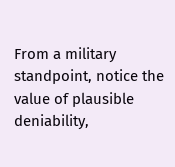From a military standpoint, notice the value of plausible deniability,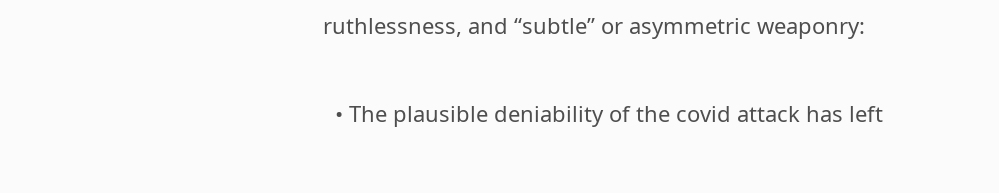ruthlessness, and “subtle” or asymmetric weaponry:

  • The plausible deniability of the covid attack has left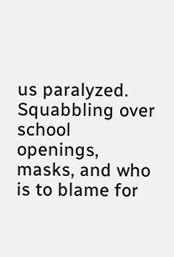us paralyzed. Squabbling over school openings, masks, and who is to blame for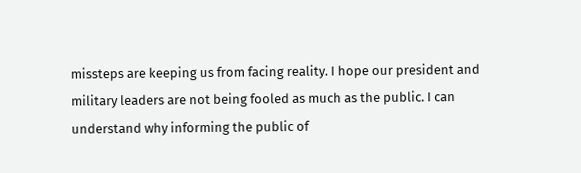missteps are keeping us from facing reality. I hope our president and military leaders are not being fooled as much as the public. I can understand why informing the public of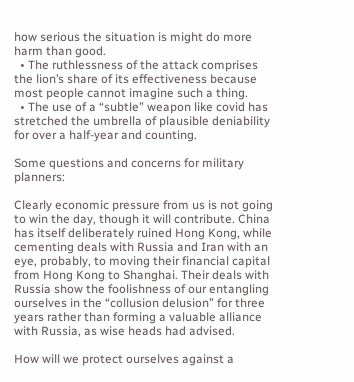how serious the situation is might do more harm than good.
  • The ruthlessness of the attack comprises the lion’s share of its effectiveness because most people cannot imagine such a thing.
  • The use of a “subtle” weapon like covid has stretched the umbrella of plausible deniability for over a half-year and counting.

Some questions and concerns for military planners:

Clearly economic pressure from us is not going to win the day, though it will contribute. China has itself deliberately ruined Hong Kong, while cementing deals with Russia and Iran with an eye, probably, to moving their financial capital from Hong Kong to Shanghai. Their deals with Russia show the foolishness of our entangling ourselves in the “collusion delusion” for three years rather than forming a valuable alliance with Russia, as wise heads had advised.

How will we protect ourselves against a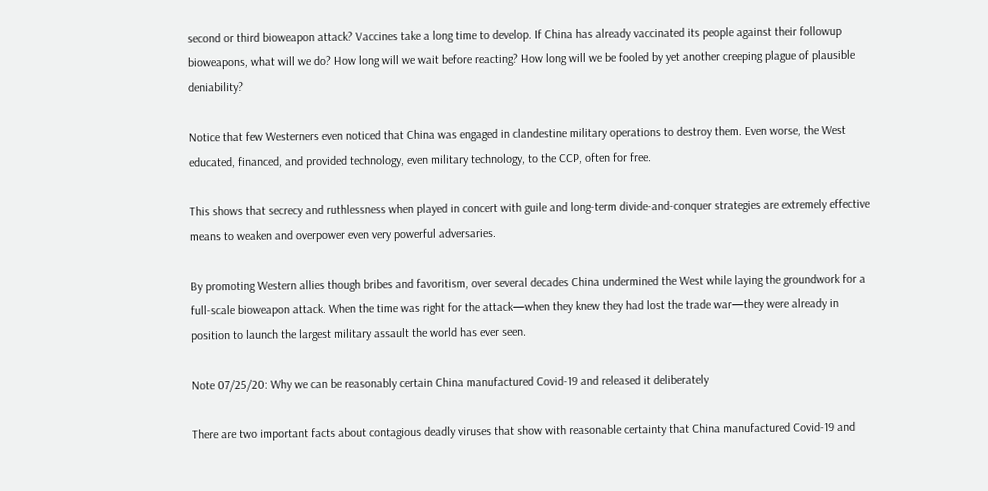second or third bioweapon attack? Vaccines take a long time to develop. If China has already vaccinated its people against their followup bioweapons, what will we do? How long will we wait before reacting? How long will we be fooled by yet another creeping plague of plausible deniability?

Notice that few Westerners even noticed that China was engaged in clandestine military operations to destroy them. Even worse, the West educated, financed, and provided technology, even military technology, to the CCP, often for free.

This shows that secrecy and ruthlessness when played in concert with guile and long-term divide-and-conquer strategies are extremely effective means to weaken and overpower even very powerful adversaries.

By promoting Western allies though bribes and favoritism, over several decades China undermined the West while laying the groundwork for a full-scale bioweapon attack. When the time was right for the attack—when they knew they had lost the trade war—they were already in position to launch the largest military assault the world has ever seen.

Note 07/25/20: Why we can be reasonably certain China manufactured Covid-19 and released it deliberately

There are two important facts about contagious deadly viruses that show with reasonable certainty that China manufactured Covid-19 and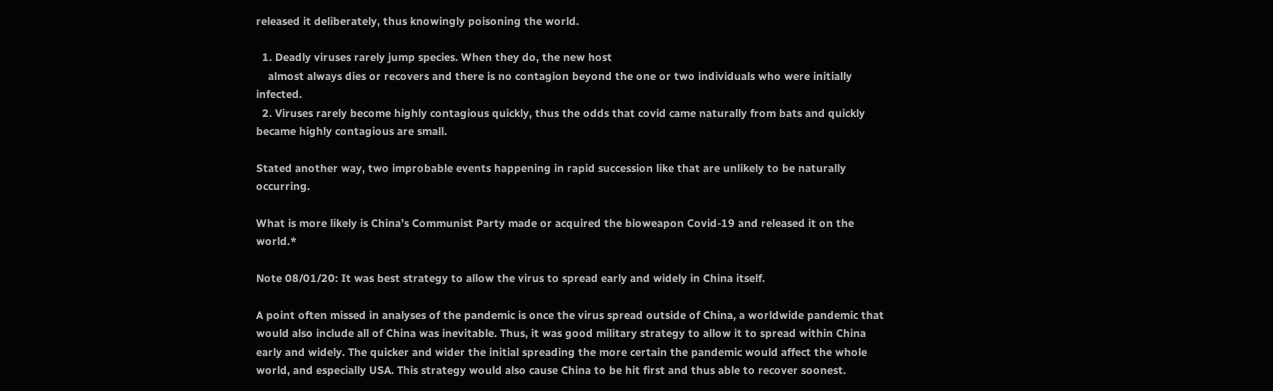released it deliberately, thus knowingly poisoning the world.

  1. Deadly viruses rarely jump species. When they do, the new host
    almost always dies or recovers and there is no contagion beyond the one or two individuals who were initially infected.
  2. Viruses rarely become highly contagious quickly, thus the odds that covid came naturally from bats and quickly became highly contagious are small.

Stated another way, two improbable events happening in rapid succession like that are unlikely to be naturally occurring.

What is more likely is China’s Communist Party made or acquired the bioweapon Covid-19 and released it on the world.*

Note 08/01/20: It was best strategy to allow the virus to spread early and widely in China itself.

A point often missed in analyses of the pandemic is once the virus spread outside of China, a worldwide pandemic that would also include all of China was inevitable. Thus, it was good military strategy to allow it to spread within China early and widely. The quicker and wider the initial spreading the more certain the pandemic would affect the whole world, and especially USA. This strategy would also cause China to be hit first and thus able to recover soonest.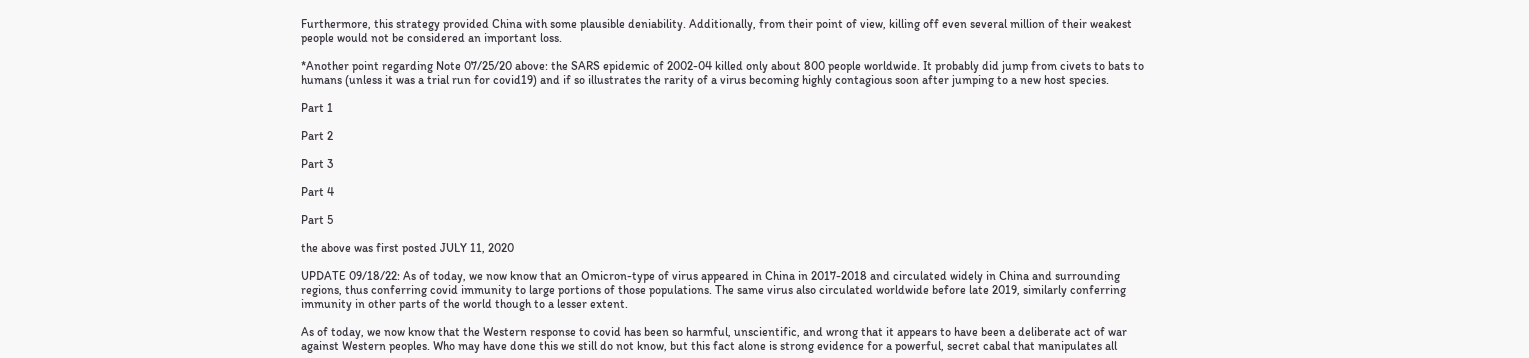Furthermore, this strategy provided China with some plausible deniability. Additionally, from their point of view, killing off even several million of their weakest people would not be considered an important loss.

*Another point regarding Note 07/25/20 above: the SARS epidemic of 2002-04 killed only about 800 people worldwide. It probably did jump from civets to bats to humans (unless it was a trial run for covid19) and if so illustrates the rarity of a virus becoming highly contagious soon after jumping to a new host species.

Part 1

Part 2

Part 3

Part 4

Part 5

the above was first posted JULY 11, 2020

UPDATE 09/18/22: As of today, we now know that an Omicron-type of virus appeared in China in 2017-2018 and circulated widely in China and surrounding regions, thus conferring covid immunity to large portions of those populations. The same virus also circulated worldwide before late 2019, similarly conferring immunity in other parts of the world though to a lesser extent.

As of today, we now know that the Western response to covid has been so harmful, unscientific, and wrong that it appears to have been a deliberate act of war against Western peoples. Who may have done this we still do not know, but this fact alone is strong evidence for a powerful, secret cabal that manipulates all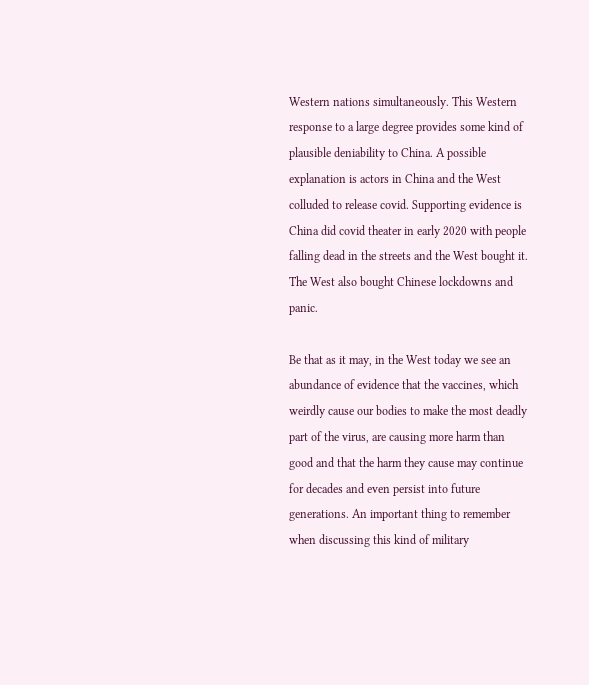Western nations simultaneously. This Western response to a large degree provides some kind of plausible deniability to China. A possible explanation is actors in China and the West colluded to release covid. Supporting evidence is China did covid theater in early 2020 with people falling dead in the streets and the West bought it. The West also bought Chinese lockdowns and panic.

Be that as it may, in the West today we see an abundance of evidence that the vaccines, which weirdly cause our bodies to make the most deadly part of the virus, are causing more harm than good and that the harm they cause may continue for decades and even persist into future generations. An important thing to remember when discussing this kind of military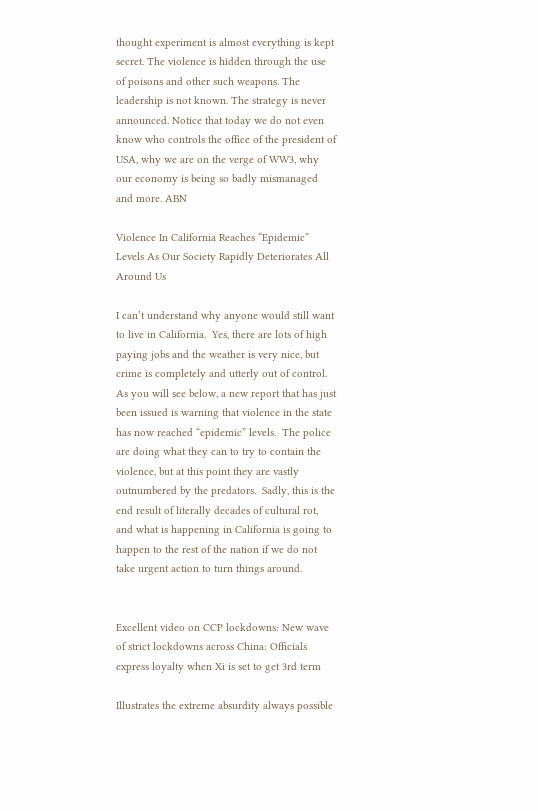thought experiment is almost everything is kept secret. The violence is hidden through the use of poisons and other such weapons. The leadership is not known. The strategy is never announced. Notice that today we do not even know who controls the office of the president of USA, why we are on the verge of WW3, why our economy is being so badly mismanaged and more. ABN

Violence In California Reaches “Epidemic” Levels As Our Society Rapidly Deteriorates All Around Us

I can’t understand why anyone would still want to live in California.  Yes, there are lots of high paying jobs and the weather is very nice, but crime is completely and utterly out of control.  As you will see below, a new report that has just been issued is warning that violence in the state has now reached “epidemic” levels.  The police are doing what they can to try to contain the violence, but at this point they are vastly outnumbered by the predators.  Sadly, this is the end result of literally decades of cultural rot, and what is happening in California is going to happen to the rest of the nation if we do not take urgent action to turn things around.


Excellent video on CCP lockdowns: New wave of strict lockdowns across China: Officials express loyalty when Xi is set to get 3rd term

Illustrates the extreme absurdity always possible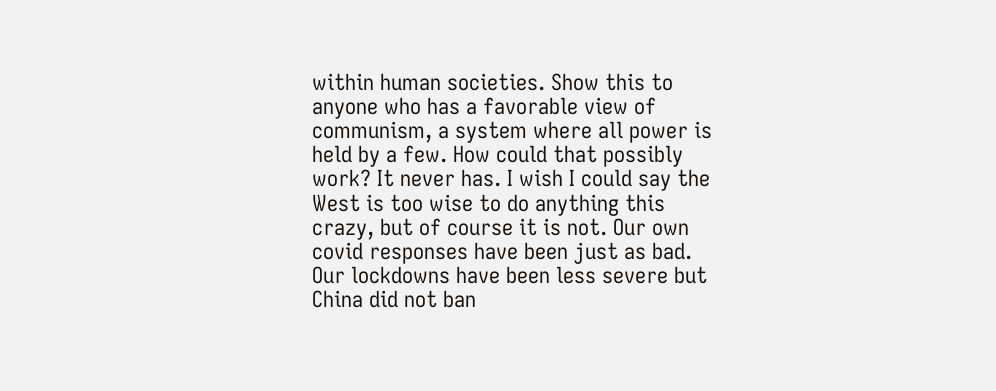within human societies. Show this to anyone who has a favorable view of communism, a system where all power is held by a few. How could that possibly work? It never has. I wish I could say the West is too wise to do anything this crazy, but of course it is not. Our own covid responses have been just as bad. Our lockdowns have been less severe but China did not ban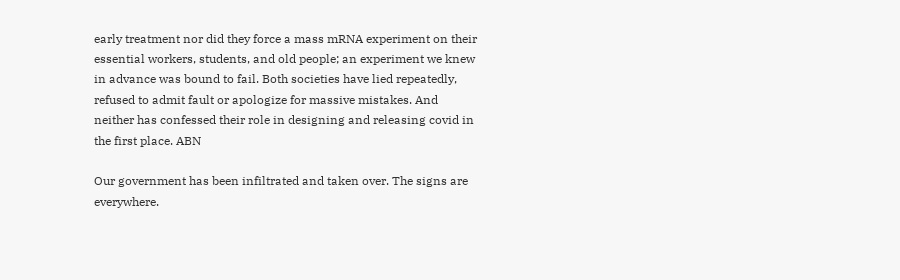early treatment nor did they force a mass mRNA experiment on their essential workers, students, and old people; an experiment we knew in advance was bound to fail. Both societies have lied repeatedly, refused to admit fault or apologize for massive mistakes. And neither has confessed their role in designing and releasing covid in the first place. ABN

Our government has been infiltrated and taken over. The signs are everywhere.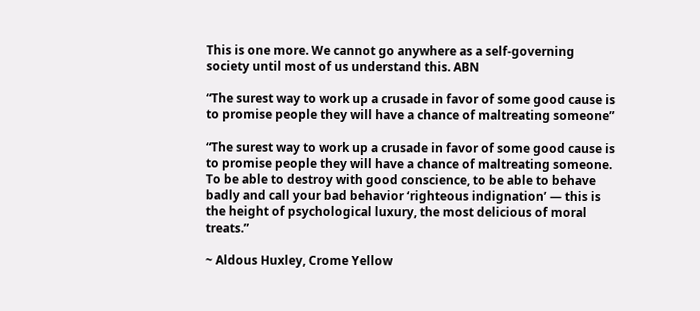This is one more. We cannot go anywhere as a self-governing society until most of us understand this. ABN

“The surest way to work up a crusade in favor of some good cause is to promise people they will have a chance of maltreating someone”

“The surest way to work up a crusade in favor of some good cause is to promise people they will have a chance of maltreating someone. To be able to destroy with good conscience, to be able to behave badly and call your bad behavior ‘righteous indignation’ — this is the height of psychological luxury, the most delicious of moral treats.”

~ Aldous Huxley, Crome Yellow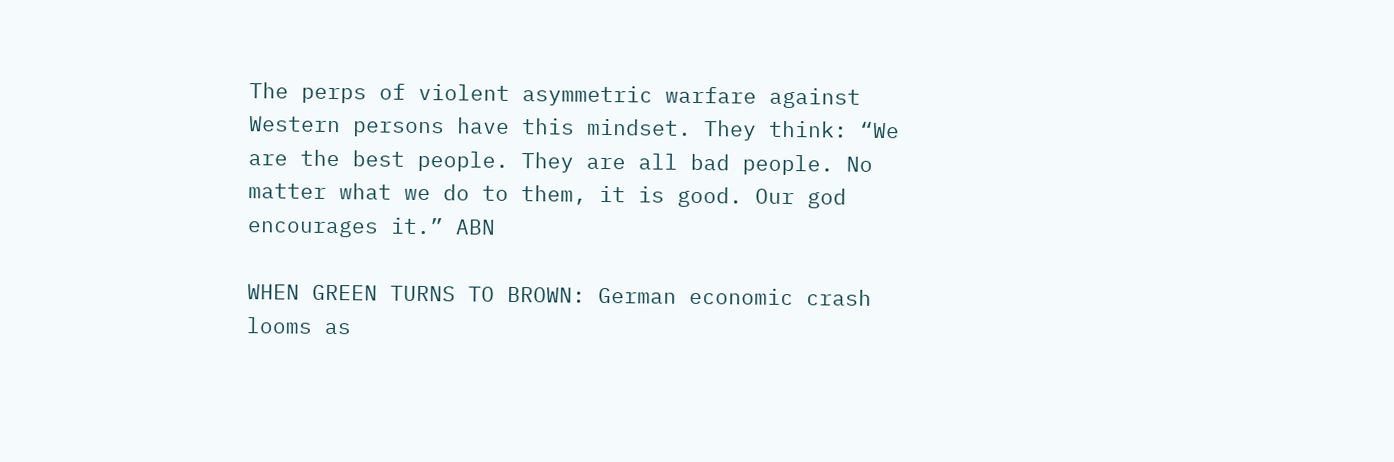The perps of violent asymmetric warfare against Western persons have this mindset. They think: “We are the best people. They are all bad people. No matter what we do to them, it is good. Our god encourages it.” ABN

WHEN GREEN TURNS TO BROWN: German economic crash looms as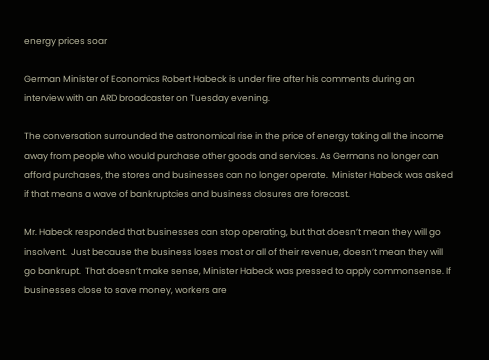energy prices soar

German Minister of Economics Robert Habeck is under fire after his comments during an interview with an ARD broadcaster on Tuesday evening.

The conversation surrounded the astronomical rise in the price of energy taking all the income away from people who would purchase other goods and services. As Germans no longer can afford purchases, the stores and businesses can no longer operate.  Minister Habeck was asked if that means a wave of bankruptcies and business closures are forecast.

Mr. Habeck responded that businesses can stop operating, but that doesn’t mean they will go insolvent.  Just because the business loses most or all of their revenue, doesn’t mean they will go bankrupt.  That doesn’t make sense, Minister Habeck was pressed to apply commonsense. If businesses close to save money, workers are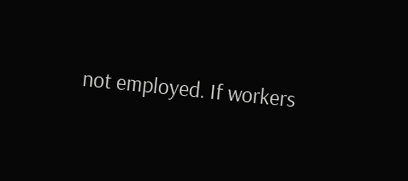not employed. If workers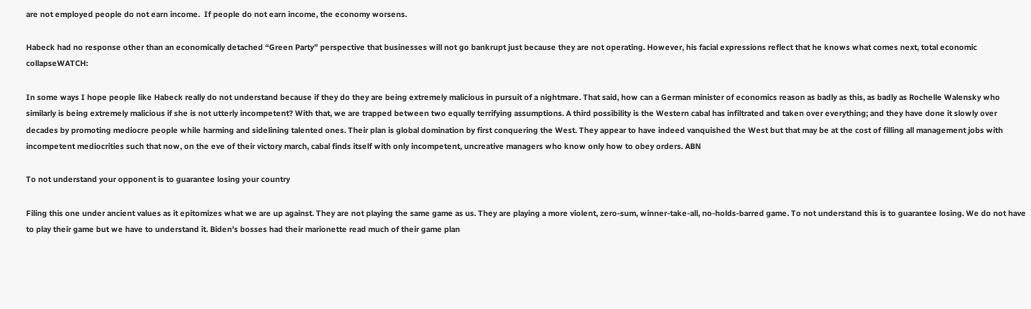are not employed people do not earn income.  If people do not earn income, the economy worsens.

Habeck had no response other than an economically detached “Green Party” perspective that businesses will not go bankrupt just because they are not operating. However, his facial expressions reflect that he knows what comes next, total economic collapseWATCH:

In some ways I hope people like Habeck really do not understand because if they do they are being extremely malicious in pursuit of a nightmare. That said, how can a German minister of economics reason as badly as this, as badly as Rochelle Walensky who similarly is being extremely malicious if she is not utterly incompetent? With that, we are trapped between two equally terrifying assumptions. A third possibility is the Western cabal has infiltrated and taken over everything; and they have done it slowly over decades by promoting mediocre people while harming and sidelining talented ones. Their plan is global domination by first conquering the West. They appear to have indeed vanquished the West but that may be at the cost of filling all management jobs with incompetent mediocrities such that now, on the eve of their victory march, cabal finds itself with only incompetent, uncreative managers who know only how to obey orders. ABN

To not understand your opponent is to guarantee losing your country

Filing this one under ancient values as it epitomizes what we are up against. They are not playing the same game as us. They are playing a more violent, zero-sum, winner-take-all, no-holds-barred game. To not understand this is to guarantee losing. We do not have to play their game but we have to understand it. Biden’s bosses had their marionette read much of their game plan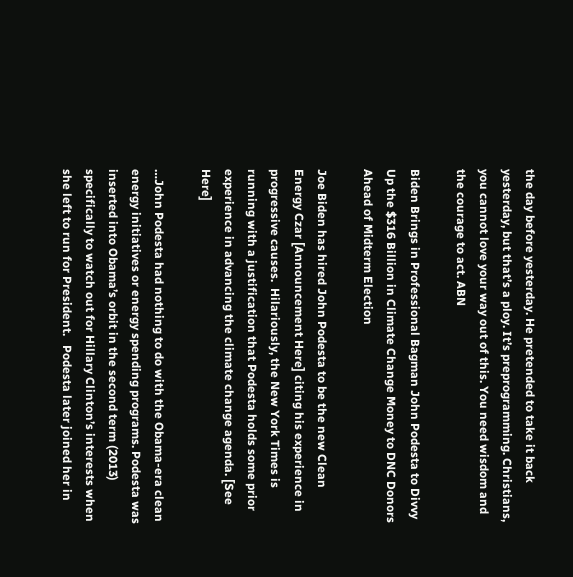the day before yesterday. He pretended to take it back yesterday, but that’s a ploy. It’s preprogramming. Christians, you cannot love your way out of this. You need wisdom and the courage to act. ABN

Biden Brings in Professional Bagman John Podesta to Divvy Up the $316 Billion in Climate Change Money to DNC Donors Ahead of Midterm Election

Joe Biden has hired John Podesta to be the new Clean Energy Czar [Announcement Here] citing his experience in progressive causes.  Hilariously, the New York Times is running with a justification that Podesta holds some prior experience in advancing the climate change agenda. [See Here]

…John Podesta had nothing to do with the Obama-era clean energy initiatives or energy spending programs. Podesta was inserted into Obama’s orbit in the second term (2013) specifically to watch out for Hillary Clinton’s interests when she left to run for President.   Podesta later joined her in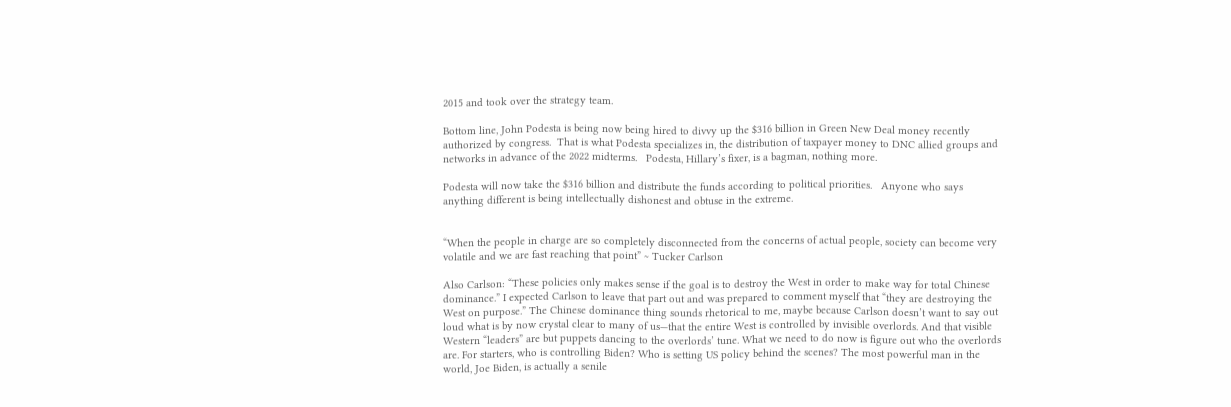2015 and took over the strategy team.

Bottom line, John Podesta is being now being hired to divvy up the $316 billion in Green New Deal money recently authorized by congress.  That is what Podesta specializes in, the distribution of taxpayer money to DNC allied groups and networks in advance of the 2022 midterms.   Podesta, Hillary’s fixer, is a bagman, nothing more.

Podesta will now take the $316 billion and distribute the funds according to political priorities.   Anyone who says anything different is being intellectually dishonest and obtuse in the extreme.


“When the people in charge are so completely disconnected from the concerns of actual people, society can become very volatile and we are fast reaching that point” ~ Tucker Carlson

Also Carlson: “These policies only makes sense if the goal is to destroy the West in order to make way for total Chinese dominance.” I expected Carlson to leave that part out and was prepared to comment myself that “they are destroying the West on purpose.” The Chinese dominance thing sounds rhetorical to me, maybe because Carlson doesn’t want to say out loud what is by now crystal clear to many of us—that the entire West is controlled by invisible overlords. And that visible Western “leaders” are but puppets dancing to the overlords’ tune. What we need to do now is figure out who the overlords are. For starters, who is controlling Biden? Who is setting US policy behind the scenes? The most powerful man in the world, Joe Biden, is actually a senile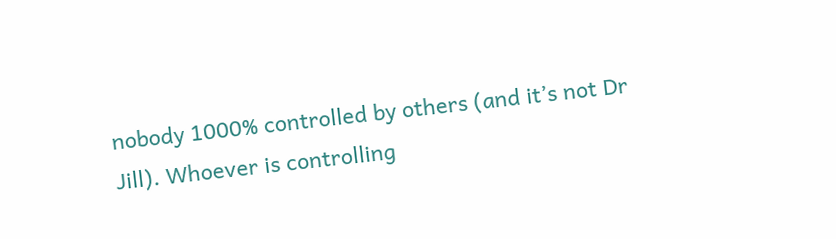nobody 1000% controlled by others (and it’s not Dr Jill). Whoever is controlling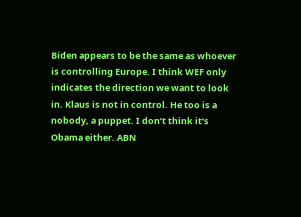Biden appears to be the same as whoever is controlling Europe. I think WEF only indicates the direction we want to look in. Klaus is not in control. He too is a nobody, a puppet. I don’t think it’s Obama either. ABN